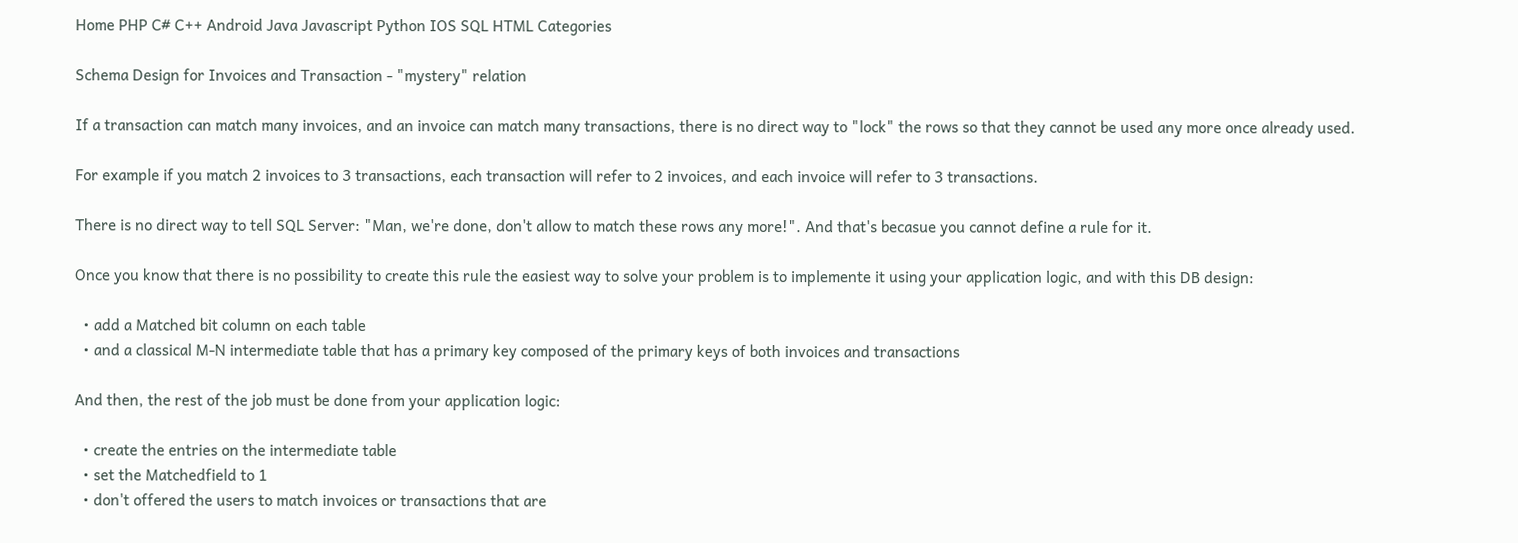Home PHP C# C++ Android Java Javascript Python IOS SQL HTML Categories

Schema Design for Invoices and Transaction - "mystery" relation

If a transaction can match many invoices, and an invoice can match many transactions, there is no direct way to "lock" the rows so that they cannot be used any more once already used.

For example if you match 2 invoices to 3 transactions, each transaction will refer to 2 invoices, and each invoice will refer to 3 transactions.

There is no direct way to tell SQL Server: "Man, we're done, don't allow to match these rows any more!". And that's becasue you cannot define a rule for it.

Once you know that there is no possibility to create this rule the easiest way to solve your problem is to implemente it using your application logic, and with this DB design:

  • add a Matched bit column on each table
  • and a classical M-N intermediate table that has a primary key composed of the primary keys of both invoices and transactions

And then, the rest of the job must be done from your application logic:

  • create the entries on the intermediate table
  • set the Matchedfield to 1
  • don't offered the users to match invoices or transactions that are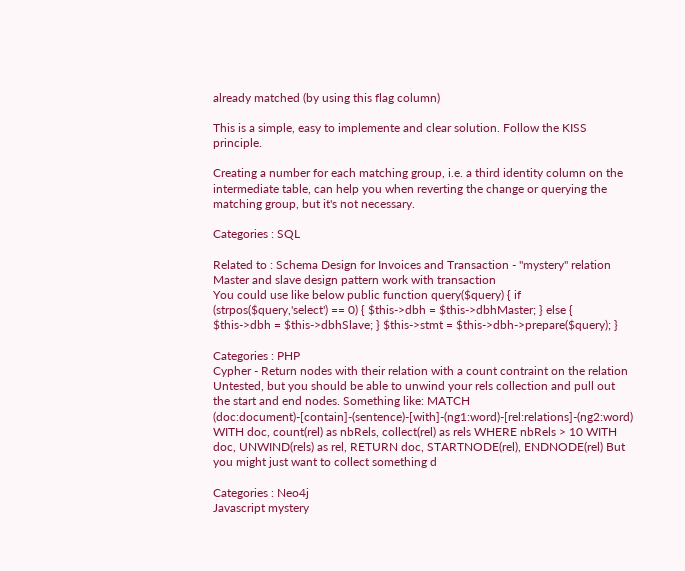already matched (by using this flag column)

This is a simple, easy to implemente and clear solution. Follow the KISS principle.

Creating a number for each matching group, i.e. a third identity column on the intermediate table, can help you when reverting the change or querying the matching group, but it's not necessary.

Categories : SQL

Related to : Schema Design for Invoices and Transaction - "mystery" relation
Master and slave design pattern work with transaction
You could use like below public function query($query) { if (strpos($query,'select') == 0) { $this->dbh = $this->dbhMaster; } else { $this->dbh = $this->dbhSlave; } $this->stmt = $this->dbh->prepare($query); }

Categories : PHP
Cypher - Return nodes with their relation with a count contraint on the relation
Untested, but you should be able to unwind your rels collection and pull out the start and end nodes. Something like: MATCH (doc:document)-[contain]-(sentence)-[with]-(ng1:word)-[rel:relations]-(ng2:word) WITH doc, count(rel) as nbRels, collect(rel) as rels WHERE nbRels > 10 WITH doc, UNWIND(rels) as rel, RETURN doc, STARTNODE(rel), ENDNODE(rel) But you might just want to collect something d

Categories : Neo4j
Javascript mystery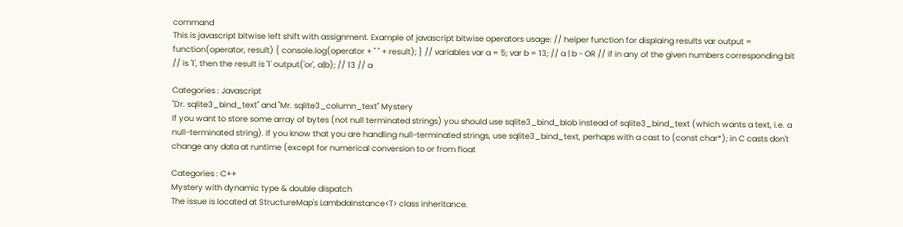command
This is javascript bitwise left shift with assignment. Example of javascript bitwise operators usage: // helper function for displaing results var output = function(operator, result) { console.log(operator + " " + result); } // variables var a = 5; var b = 13; // a | b - OR // if in any of the given numbers corresponding bit // is '1', then the result is '1' output('or', a|b); // 13 // a

Categories : Javascript
"Dr. sqlite3_bind_text" and "Mr. sqlite3_column_text" Mystery
If you want to store some array of bytes (not null terminated strings) you should use sqlite3_bind_blob instead of sqlite3_bind_text (which wants a text, i.e. a null-terminated string). If you know that you are handling null-terminated strings, use sqlite3_bind_text, perhaps with a cast to (const char*); in C casts don't change any data at runtime (except for numerical conversion to or from float

Categories : C++
Mystery with dynamic type & double dispatch
The issue is located at StructureMap's LambdaInstance<T> class inheritance.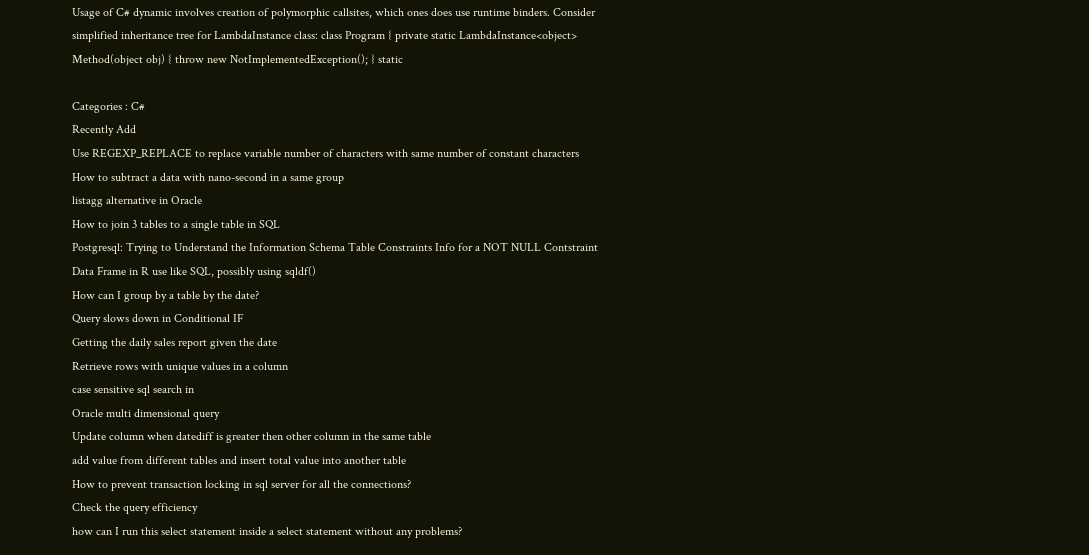Usage of C# dynamic involves creation of polymorphic callsites, which ones does use runtime binders. Consider simplified inheritance tree for LambdaInstance class: class Program { private static LambdaInstance<object> Method(object obj) { throw new NotImplementedException(); } static

Categories : C#
Recently Add
Use REGEXP_REPLACE to replace variable number of characters with same number of constant characters
How to subtract a data with nano-second in a same group
listagg alternative in Oracle
How to join 3 tables to a single table in SQL
Postgresql: Trying to Understand the Information Schema Table Constraints Info for a NOT NULL Contstraint
Data Frame in R use like SQL, possibly using sqldf()
How can I group by a table by the date?
Query slows down in Conditional IF
Getting the daily sales report given the date
Retrieve rows with unique values in a column
case sensitive sql search in
Oracle multi dimensional query
Update column when datediff is greater then other column in the same table
add value from different tables and insert total value into another table
How to prevent transaction locking in sql server for all the connections?
Check the query efficiency
how can I run this select statement inside a select statement without any problems?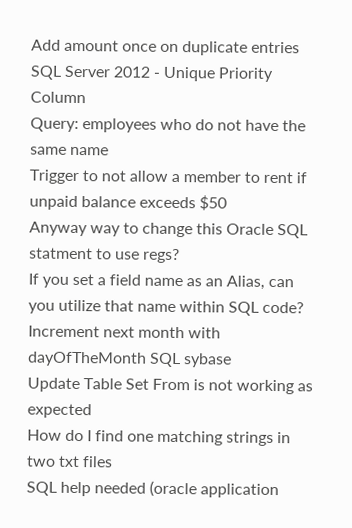Add amount once on duplicate entries
SQL Server 2012 - Unique Priority Column
Query: employees who do not have the same name
Trigger to not allow a member to rent if unpaid balance exceeds $50
Anyway way to change this Oracle SQL statment to use regs?
If you set a field name as an Alias, can you utilize that name within SQL code?
Increment next month with dayOfTheMonth SQL sybase
Update Table Set From is not working as expected
How do I find one matching strings in two txt files
SQL help needed (oracle application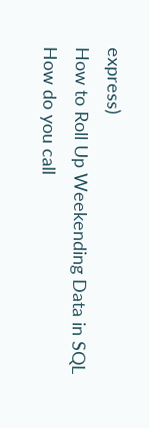express)
How to Roll Up Weekending Data in SQL
How do you call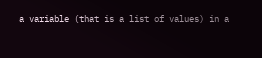a variable (that is a list of values) in a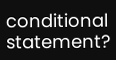conditional statement?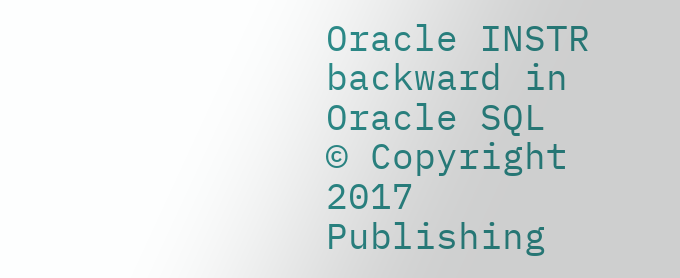Oracle INSTR backward in Oracle SQL
© Copyright 2017 Publishing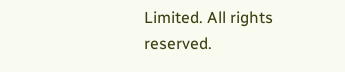Limited. All rights reserved.